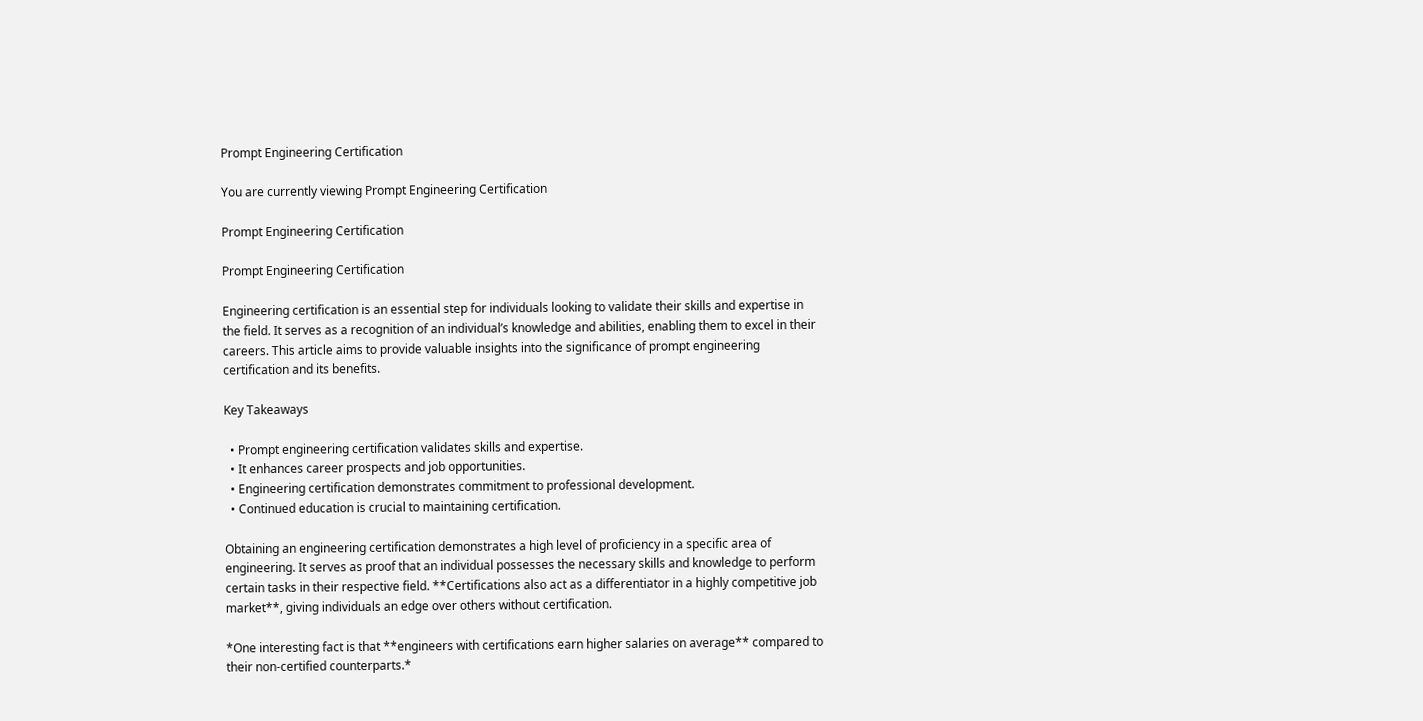Prompt Engineering Certification

You are currently viewing Prompt Engineering Certification

Prompt Engineering Certification

Prompt Engineering Certification

Engineering certification is an essential step for individuals looking to validate their skills and expertise in the field. It serves as a recognition of an individual’s knowledge and abilities, enabling them to excel in their careers. This article aims to provide valuable insights into the significance of prompt engineering certification and its benefits.

Key Takeaways

  • Prompt engineering certification validates skills and expertise.
  • It enhances career prospects and job opportunities.
  • Engineering certification demonstrates commitment to professional development.
  • Continued education is crucial to maintaining certification.

Obtaining an engineering certification demonstrates a high level of proficiency in a specific area of engineering. It serves as proof that an individual possesses the necessary skills and knowledge to perform certain tasks in their respective field. **Certifications also act as a differentiator in a highly competitive job market**, giving individuals an edge over others without certification.

*One interesting fact is that **engineers with certifications earn higher salaries on average** compared to their non-certified counterparts.*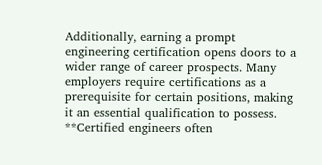Additionally, earning a prompt engineering certification opens doors to a wider range of career prospects. Many employers require certifications as a prerequisite for certain positions, making it an essential qualification to possess. **Certified engineers often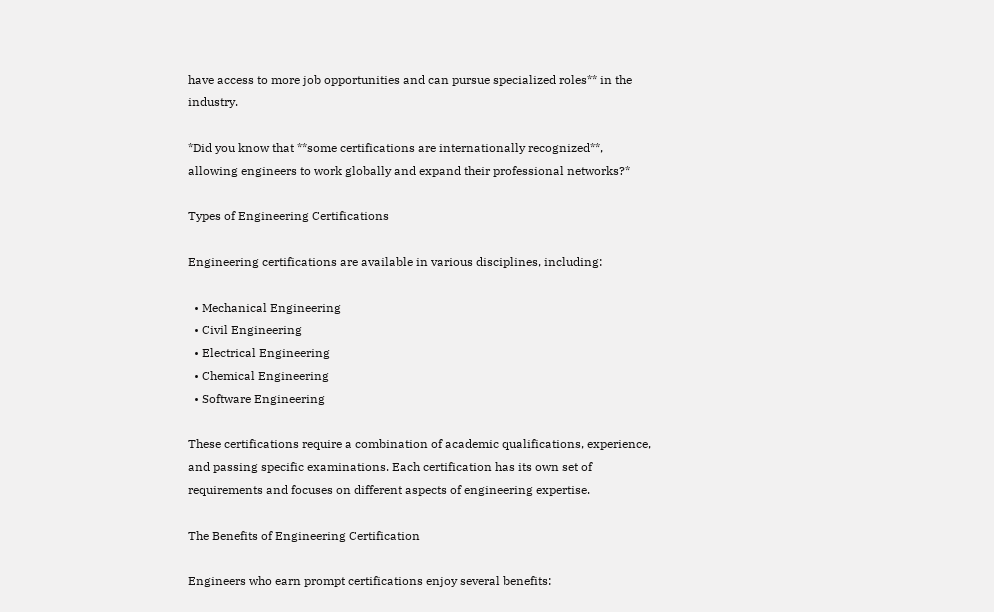have access to more job opportunities and can pursue specialized roles** in the industry.

*Did you know that **some certifications are internationally recognized**, allowing engineers to work globally and expand their professional networks?*

Types of Engineering Certifications

Engineering certifications are available in various disciplines, including:

  • Mechanical Engineering
  • Civil Engineering
  • Electrical Engineering
  • Chemical Engineering
  • Software Engineering

These certifications require a combination of academic qualifications, experience, and passing specific examinations. Each certification has its own set of requirements and focuses on different aspects of engineering expertise.

The Benefits of Engineering Certification

Engineers who earn prompt certifications enjoy several benefits: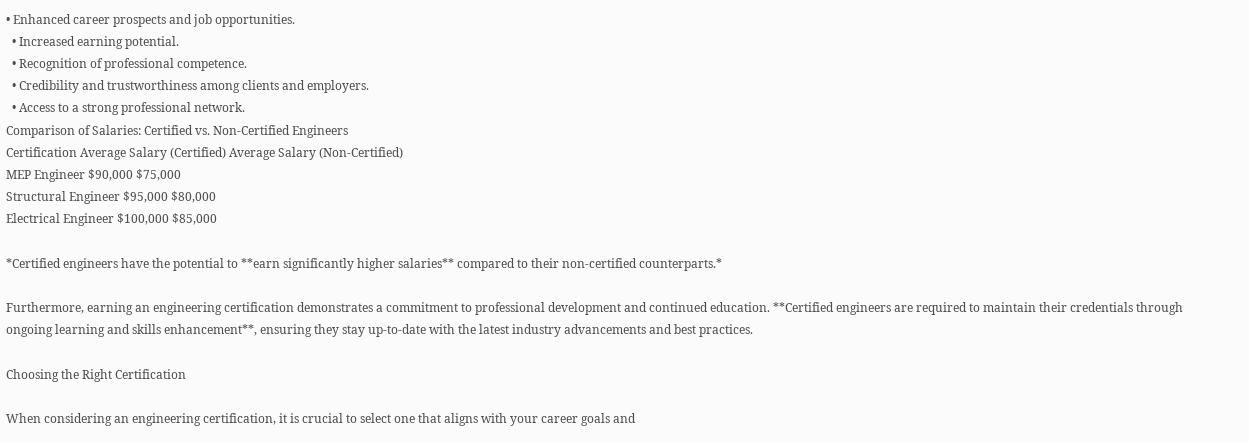• Enhanced career prospects and job opportunities.
  • Increased earning potential.
  • Recognition of professional competence.
  • Credibility and trustworthiness among clients and employers.
  • Access to a strong professional network.
Comparison of Salaries: Certified vs. Non-Certified Engineers
Certification Average Salary (Certified) Average Salary (Non-Certified)
MEP Engineer $90,000 $75,000
Structural Engineer $95,000 $80,000
Electrical Engineer $100,000 $85,000

*Certified engineers have the potential to **earn significantly higher salaries** compared to their non-certified counterparts.*

Furthermore, earning an engineering certification demonstrates a commitment to professional development and continued education. **Certified engineers are required to maintain their credentials through ongoing learning and skills enhancement**, ensuring they stay up-to-date with the latest industry advancements and best practices.

Choosing the Right Certification

When considering an engineering certification, it is crucial to select one that aligns with your career goals and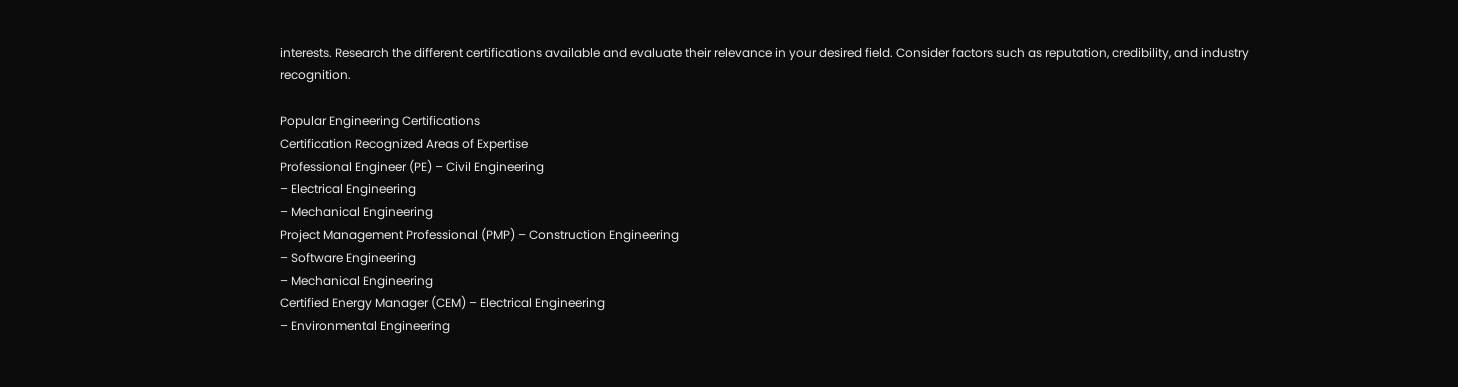interests. Research the different certifications available and evaluate their relevance in your desired field. Consider factors such as reputation, credibility, and industry recognition.

Popular Engineering Certifications
Certification Recognized Areas of Expertise
Professional Engineer (PE) – Civil Engineering
– Electrical Engineering
– Mechanical Engineering
Project Management Professional (PMP) – Construction Engineering
– Software Engineering
– Mechanical Engineering
Certified Energy Manager (CEM) – Electrical Engineering
– Environmental Engineering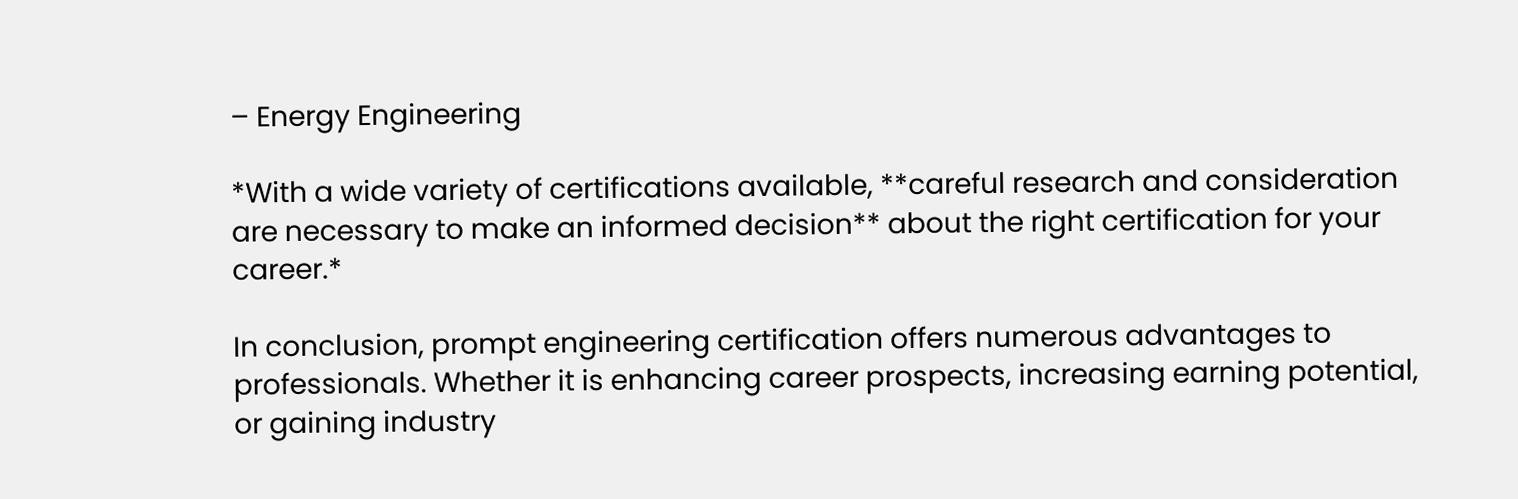– Energy Engineering

*With a wide variety of certifications available, **careful research and consideration are necessary to make an informed decision** about the right certification for your career.*

In conclusion, prompt engineering certification offers numerous advantages to professionals. Whether it is enhancing career prospects, increasing earning potential, or gaining industry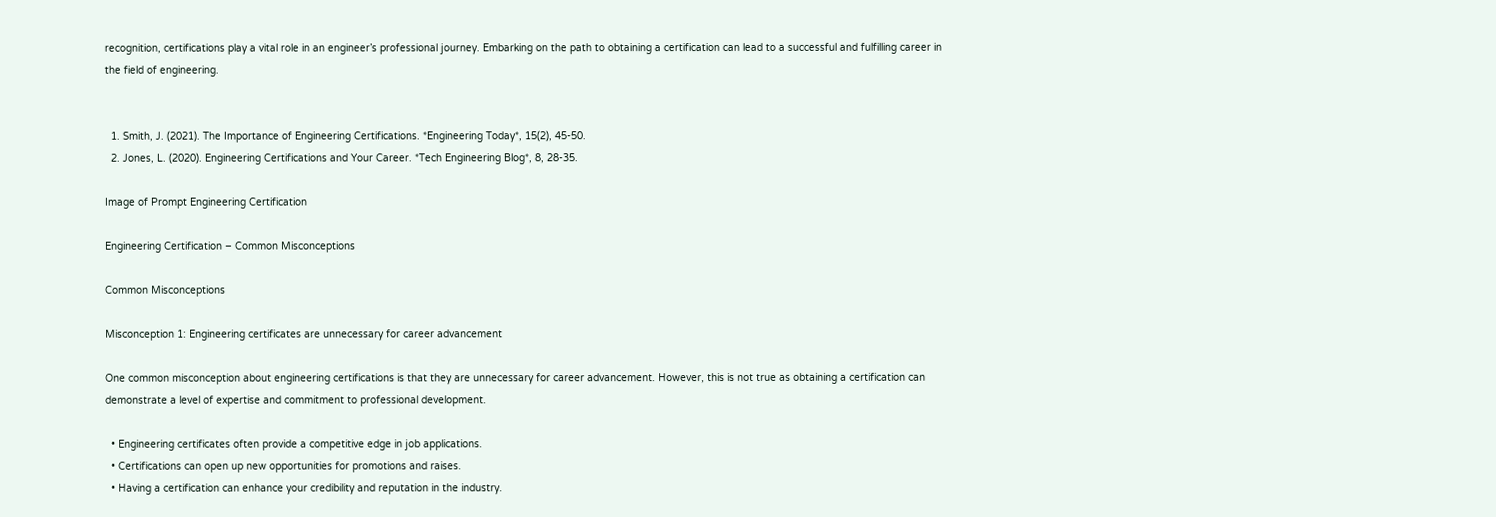recognition, certifications play a vital role in an engineer’s professional journey. Embarking on the path to obtaining a certification can lead to a successful and fulfilling career in the field of engineering.


  1. Smith, J. (2021). The Importance of Engineering Certifications. *Engineering Today*, 15(2), 45-50.
  2. Jones, L. (2020). Engineering Certifications and Your Career. *Tech Engineering Blog*, 8, 28-35.

Image of Prompt Engineering Certification

Engineering Certification – Common Misconceptions

Common Misconceptions

Misconception 1: Engineering certificates are unnecessary for career advancement

One common misconception about engineering certifications is that they are unnecessary for career advancement. However, this is not true as obtaining a certification can demonstrate a level of expertise and commitment to professional development.

  • Engineering certificates often provide a competitive edge in job applications.
  • Certifications can open up new opportunities for promotions and raises.
  • Having a certification can enhance your credibility and reputation in the industry.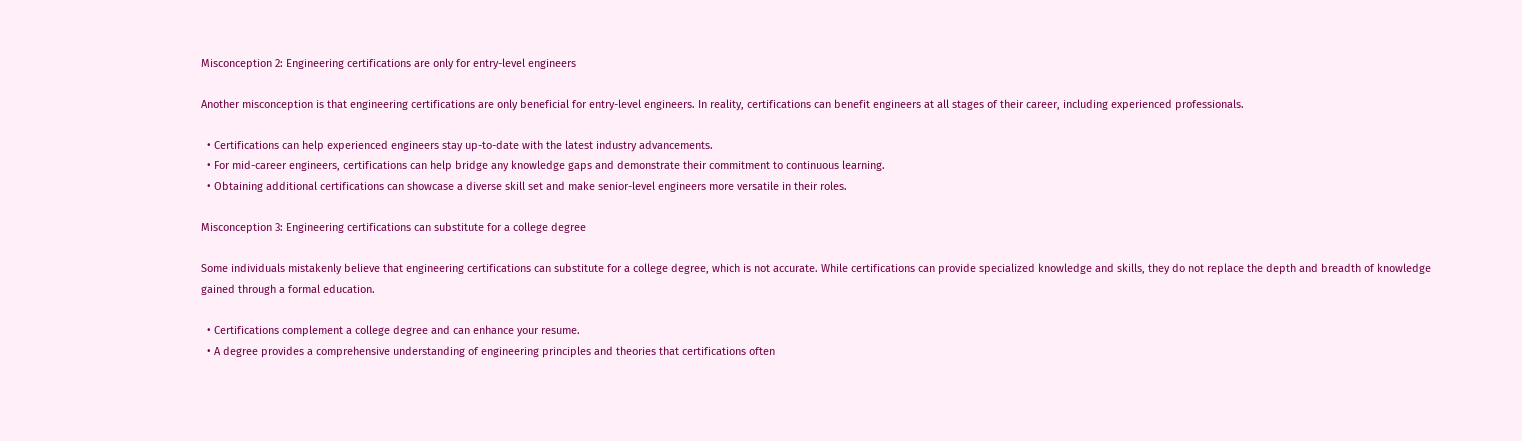Misconception 2: Engineering certifications are only for entry-level engineers

Another misconception is that engineering certifications are only beneficial for entry-level engineers. In reality, certifications can benefit engineers at all stages of their career, including experienced professionals.

  • Certifications can help experienced engineers stay up-to-date with the latest industry advancements.
  • For mid-career engineers, certifications can help bridge any knowledge gaps and demonstrate their commitment to continuous learning.
  • Obtaining additional certifications can showcase a diverse skill set and make senior-level engineers more versatile in their roles.

Misconception 3: Engineering certifications can substitute for a college degree

Some individuals mistakenly believe that engineering certifications can substitute for a college degree, which is not accurate. While certifications can provide specialized knowledge and skills, they do not replace the depth and breadth of knowledge gained through a formal education.

  • Certifications complement a college degree and can enhance your resume.
  • A degree provides a comprehensive understanding of engineering principles and theories that certifications often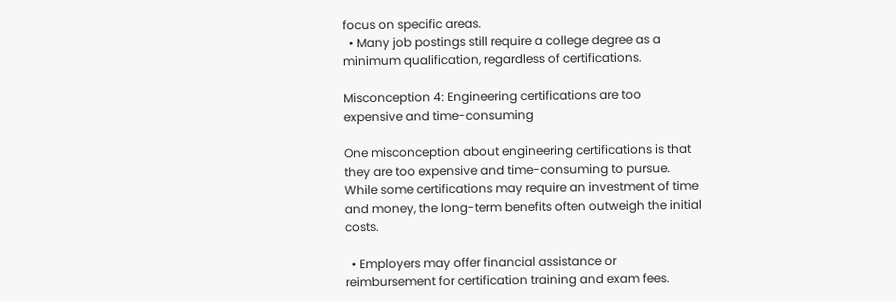focus on specific areas.
  • Many job postings still require a college degree as a minimum qualification, regardless of certifications.

Misconception 4: Engineering certifications are too expensive and time-consuming

One misconception about engineering certifications is that they are too expensive and time-consuming to pursue. While some certifications may require an investment of time and money, the long-term benefits often outweigh the initial costs.

  • Employers may offer financial assistance or reimbursement for certification training and exam fees.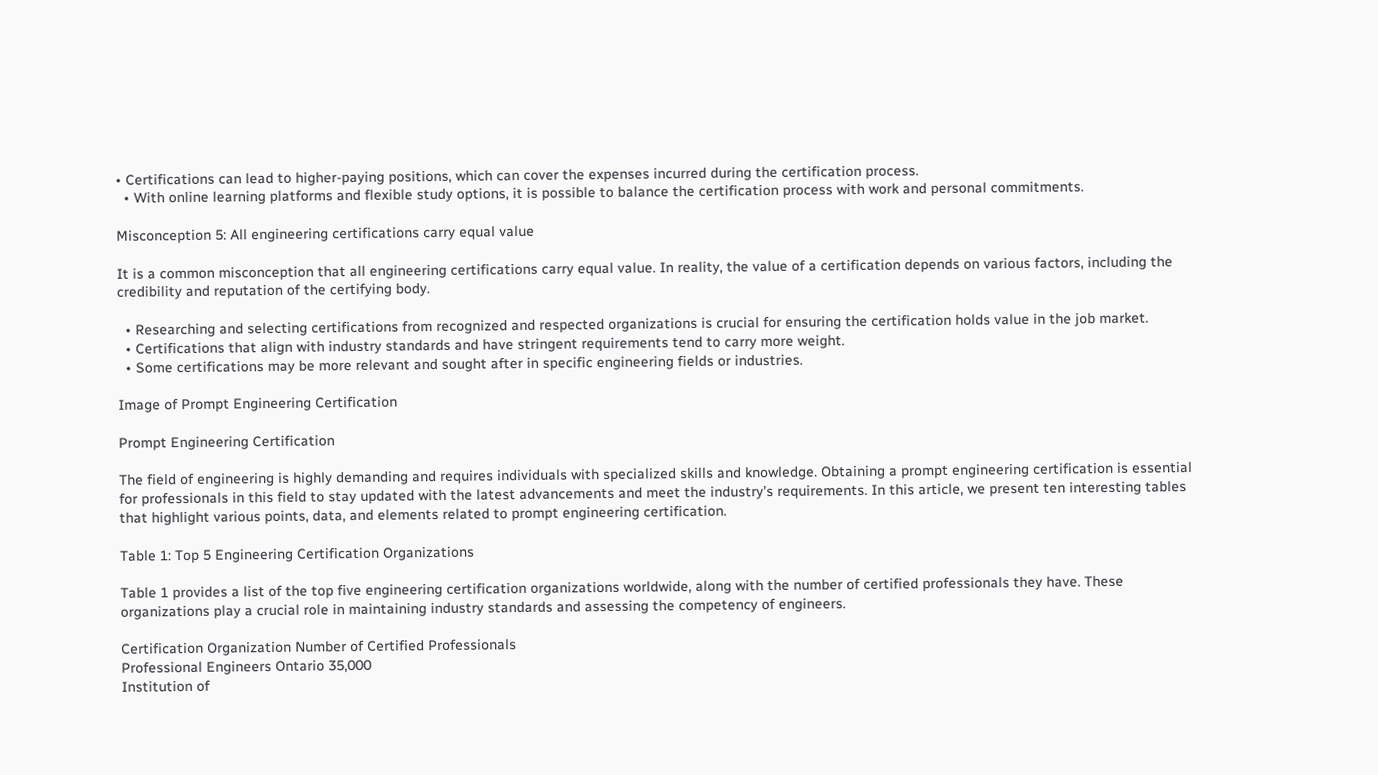• Certifications can lead to higher-paying positions, which can cover the expenses incurred during the certification process.
  • With online learning platforms and flexible study options, it is possible to balance the certification process with work and personal commitments.

Misconception 5: All engineering certifications carry equal value

It is a common misconception that all engineering certifications carry equal value. In reality, the value of a certification depends on various factors, including the credibility and reputation of the certifying body.

  • Researching and selecting certifications from recognized and respected organizations is crucial for ensuring the certification holds value in the job market.
  • Certifications that align with industry standards and have stringent requirements tend to carry more weight.
  • Some certifications may be more relevant and sought after in specific engineering fields or industries.

Image of Prompt Engineering Certification

Prompt Engineering Certification

The field of engineering is highly demanding and requires individuals with specialized skills and knowledge. Obtaining a prompt engineering certification is essential for professionals in this field to stay updated with the latest advancements and meet the industry’s requirements. In this article, we present ten interesting tables that highlight various points, data, and elements related to prompt engineering certification.

Table 1: Top 5 Engineering Certification Organizations

Table 1 provides a list of the top five engineering certification organizations worldwide, along with the number of certified professionals they have. These organizations play a crucial role in maintaining industry standards and assessing the competency of engineers.

Certification Organization Number of Certified Professionals
Professional Engineers Ontario 35,000
Institution of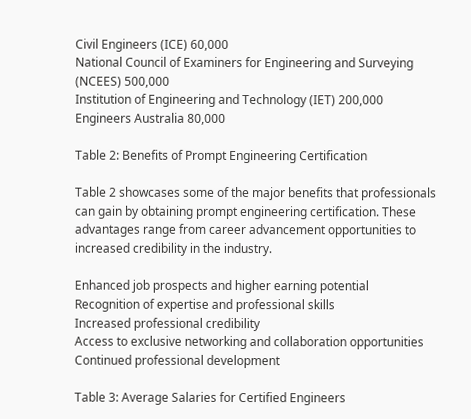Civil Engineers (ICE) 60,000
National Council of Examiners for Engineering and Surveying (NCEES) 500,000
Institution of Engineering and Technology (IET) 200,000
Engineers Australia 80,000

Table 2: Benefits of Prompt Engineering Certification

Table 2 showcases some of the major benefits that professionals can gain by obtaining prompt engineering certification. These advantages range from career advancement opportunities to increased credibility in the industry.

Enhanced job prospects and higher earning potential
Recognition of expertise and professional skills
Increased professional credibility
Access to exclusive networking and collaboration opportunities
Continued professional development

Table 3: Average Salaries for Certified Engineers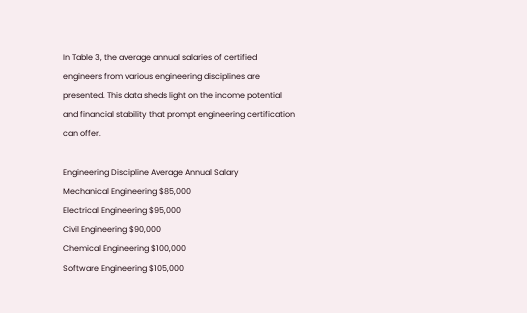In Table 3, the average annual salaries of certified engineers from various engineering disciplines are presented. This data sheds light on the income potential and financial stability that prompt engineering certification can offer.

Engineering Discipline Average Annual Salary
Mechanical Engineering $85,000
Electrical Engineering $95,000
Civil Engineering $90,000
Chemical Engineering $100,000
Software Engineering $105,000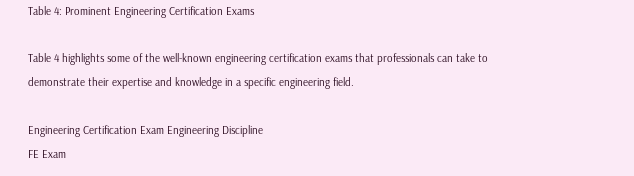Table 4: Prominent Engineering Certification Exams

Table 4 highlights some of the well-known engineering certification exams that professionals can take to demonstrate their expertise and knowledge in a specific engineering field.

Engineering Certification Exam Engineering Discipline
FE Exam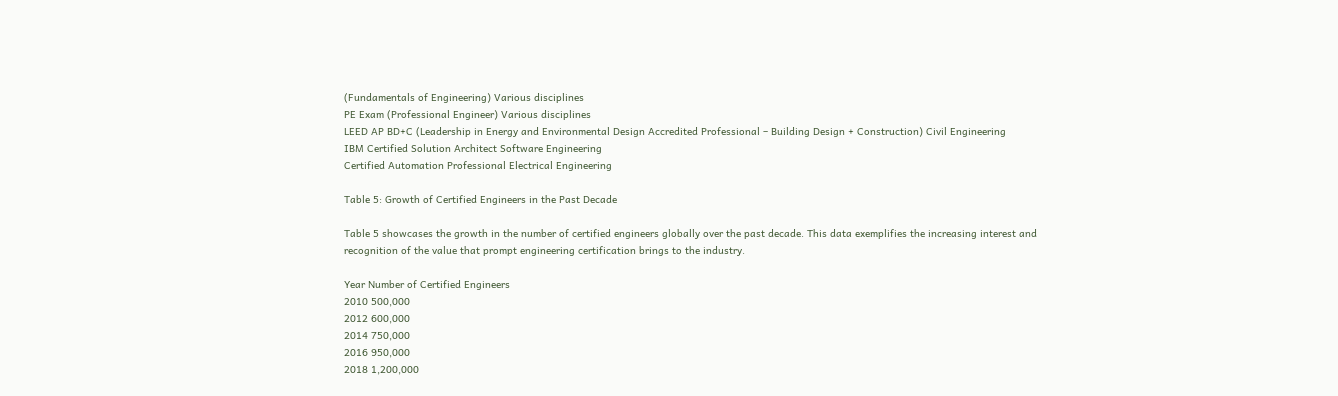(Fundamentals of Engineering) Various disciplines
PE Exam (Professional Engineer) Various disciplines
LEED AP BD+C (Leadership in Energy and Environmental Design Accredited Professional – Building Design + Construction) Civil Engineering
IBM Certified Solution Architect Software Engineering
Certified Automation Professional Electrical Engineering

Table 5: Growth of Certified Engineers in the Past Decade

Table 5 showcases the growth in the number of certified engineers globally over the past decade. This data exemplifies the increasing interest and recognition of the value that prompt engineering certification brings to the industry.

Year Number of Certified Engineers
2010 500,000
2012 600,000
2014 750,000
2016 950,000
2018 1,200,000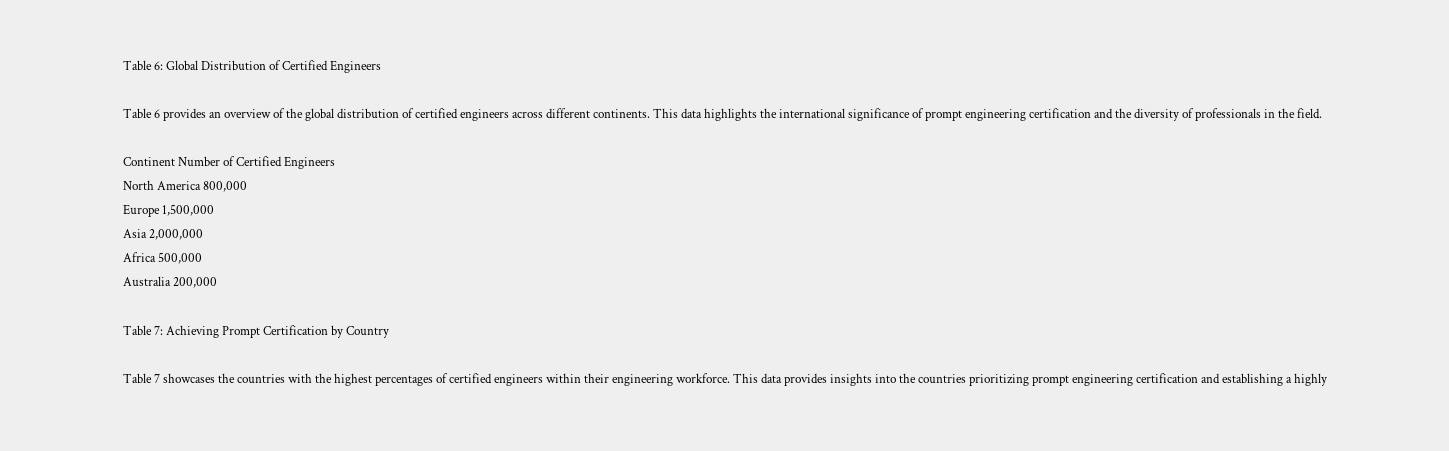Table 6: Global Distribution of Certified Engineers

Table 6 provides an overview of the global distribution of certified engineers across different continents. This data highlights the international significance of prompt engineering certification and the diversity of professionals in the field.

Continent Number of Certified Engineers
North America 800,000
Europe 1,500,000
Asia 2,000,000
Africa 500,000
Australia 200,000

Table 7: Achieving Prompt Certification by Country

Table 7 showcases the countries with the highest percentages of certified engineers within their engineering workforce. This data provides insights into the countries prioritizing prompt engineering certification and establishing a highly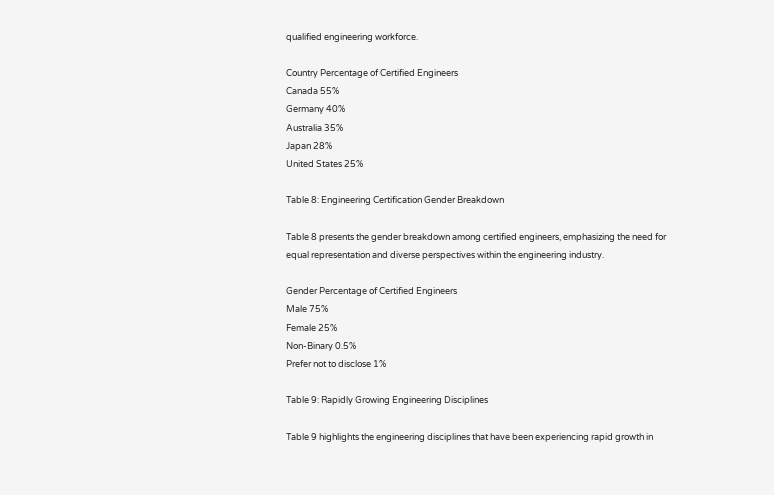qualified engineering workforce.

Country Percentage of Certified Engineers
Canada 55%
Germany 40%
Australia 35%
Japan 28%
United States 25%

Table 8: Engineering Certification Gender Breakdown

Table 8 presents the gender breakdown among certified engineers, emphasizing the need for equal representation and diverse perspectives within the engineering industry.

Gender Percentage of Certified Engineers
Male 75%
Female 25%
Non-Binary 0.5%
Prefer not to disclose 1%

Table 9: Rapidly Growing Engineering Disciplines

Table 9 highlights the engineering disciplines that have been experiencing rapid growth in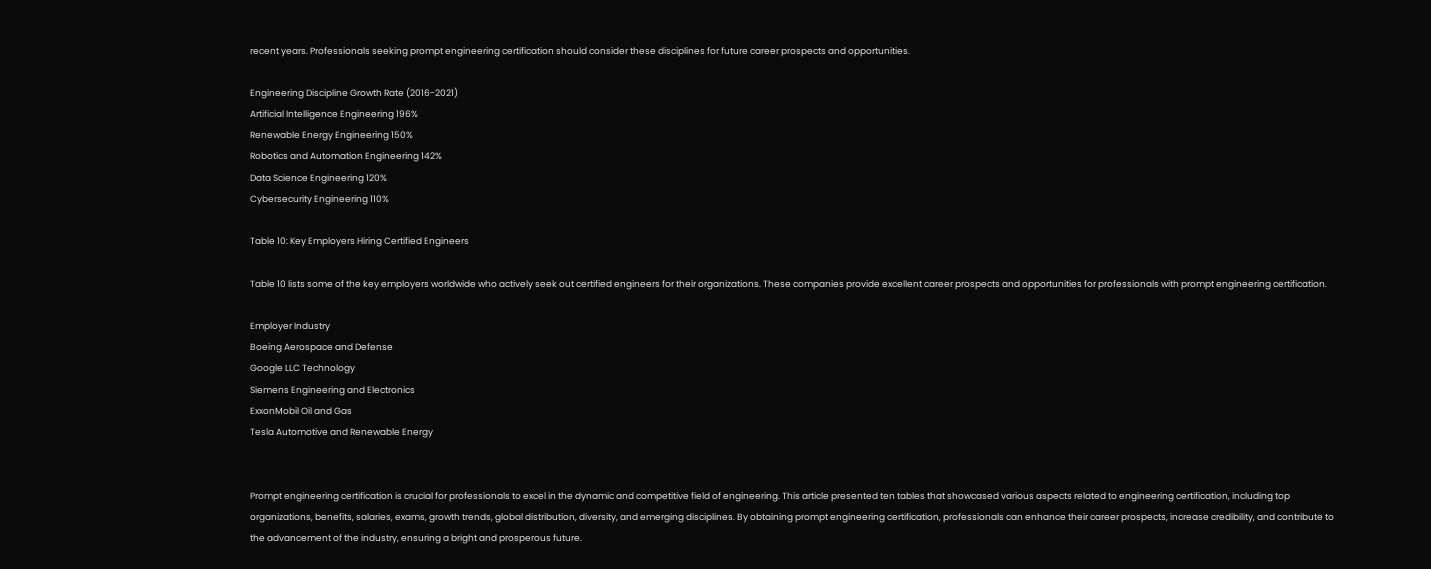recent years. Professionals seeking prompt engineering certification should consider these disciplines for future career prospects and opportunities.

Engineering Discipline Growth Rate (2016-2021)
Artificial Intelligence Engineering 196%
Renewable Energy Engineering 150%
Robotics and Automation Engineering 142%
Data Science Engineering 120%
Cybersecurity Engineering 110%

Table 10: Key Employers Hiring Certified Engineers

Table 10 lists some of the key employers worldwide who actively seek out certified engineers for their organizations. These companies provide excellent career prospects and opportunities for professionals with prompt engineering certification.

Employer Industry
Boeing Aerospace and Defense
Google LLC Technology
Siemens Engineering and Electronics
ExxonMobil Oil and Gas
Tesla Automotive and Renewable Energy


Prompt engineering certification is crucial for professionals to excel in the dynamic and competitive field of engineering. This article presented ten tables that showcased various aspects related to engineering certification, including top organizations, benefits, salaries, exams, growth trends, global distribution, diversity, and emerging disciplines. By obtaining prompt engineering certification, professionals can enhance their career prospects, increase credibility, and contribute to the advancement of the industry, ensuring a bright and prosperous future.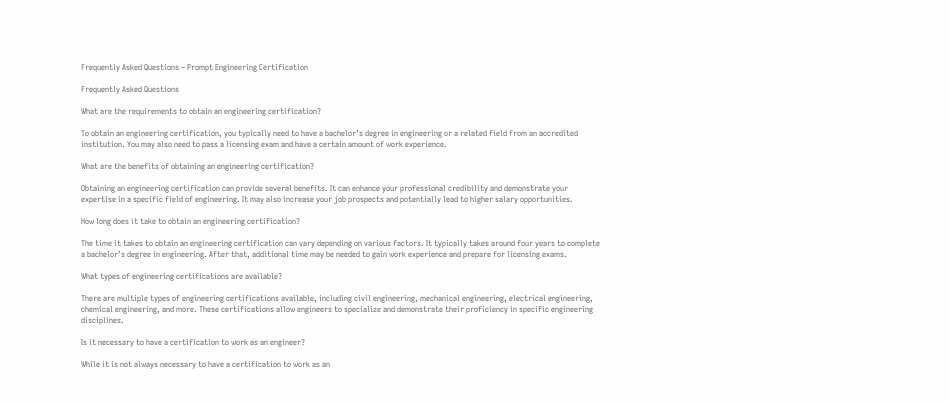Frequently Asked Questions – Prompt Engineering Certification

Frequently Asked Questions

What are the requirements to obtain an engineering certification?

To obtain an engineering certification, you typically need to have a bachelor’s degree in engineering or a related field from an accredited institution. You may also need to pass a licensing exam and have a certain amount of work experience.

What are the benefits of obtaining an engineering certification?

Obtaining an engineering certification can provide several benefits. It can enhance your professional credibility and demonstrate your expertise in a specific field of engineering. It may also increase your job prospects and potentially lead to higher salary opportunities.

How long does it take to obtain an engineering certification?

The time it takes to obtain an engineering certification can vary depending on various factors. It typically takes around four years to complete a bachelor’s degree in engineering. After that, additional time may be needed to gain work experience and prepare for licensing exams.

What types of engineering certifications are available?

There are multiple types of engineering certifications available, including civil engineering, mechanical engineering, electrical engineering, chemical engineering, and more. These certifications allow engineers to specialize and demonstrate their proficiency in specific engineering disciplines.

Is it necessary to have a certification to work as an engineer?

While it is not always necessary to have a certification to work as an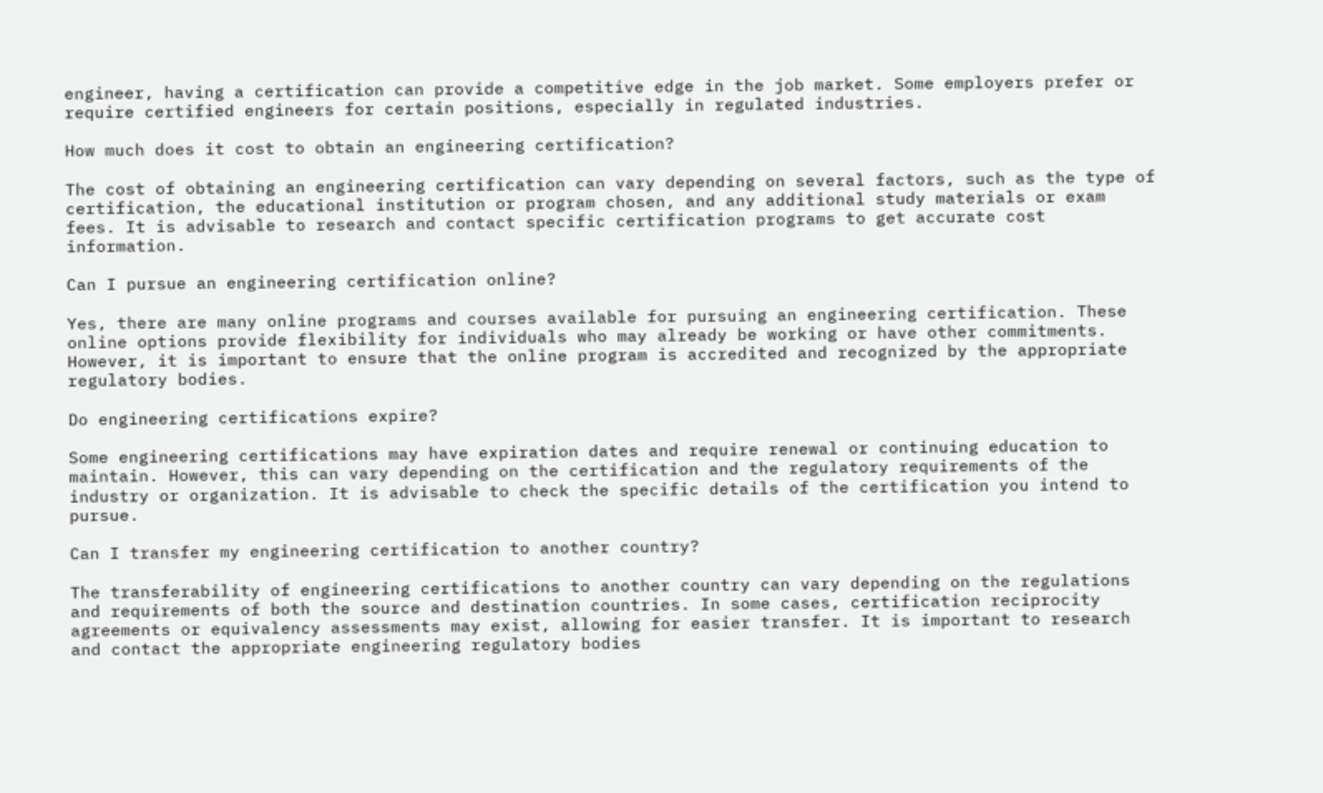engineer, having a certification can provide a competitive edge in the job market. Some employers prefer or require certified engineers for certain positions, especially in regulated industries.

How much does it cost to obtain an engineering certification?

The cost of obtaining an engineering certification can vary depending on several factors, such as the type of certification, the educational institution or program chosen, and any additional study materials or exam fees. It is advisable to research and contact specific certification programs to get accurate cost information.

Can I pursue an engineering certification online?

Yes, there are many online programs and courses available for pursuing an engineering certification. These online options provide flexibility for individuals who may already be working or have other commitments. However, it is important to ensure that the online program is accredited and recognized by the appropriate regulatory bodies.

Do engineering certifications expire?

Some engineering certifications may have expiration dates and require renewal or continuing education to maintain. However, this can vary depending on the certification and the regulatory requirements of the industry or organization. It is advisable to check the specific details of the certification you intend to pursue.

Can I transfer my engineering certification to another country?

The transferability of engineering certifications to another country can vary depending on the regulations and requirements of both the source and destination countries. In some cases, certification reciprocity agreements or equivalency assessments may exist, allowing for easier transfer. It is important to research and contact the appropriate engineering regulatory bodies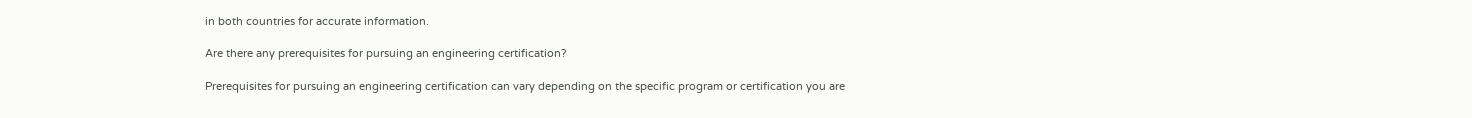in both countries for accurate information.

Are there any prerequisites for pursuing an engineering certification?

Prerequisites for pursuing an engineering certification can vary depending on the specific program or certification you are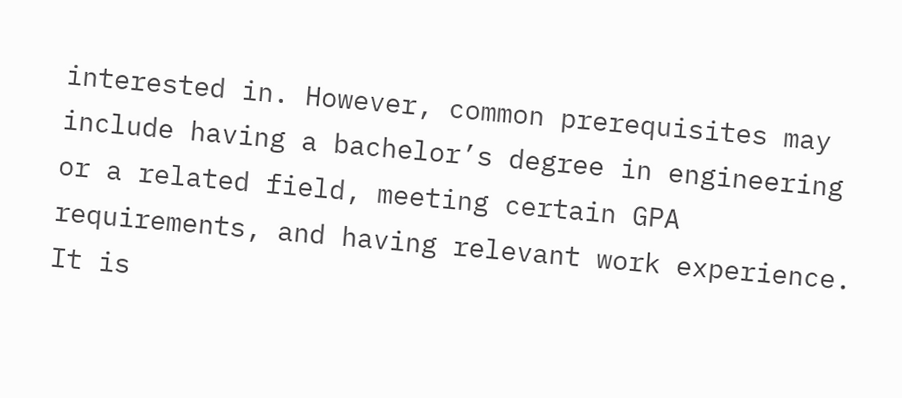interested in. However, common prerequisites may include having a bachelor’s degree in engineering or a related field, meeting certain GPA requirements, and having relevant work experience. It is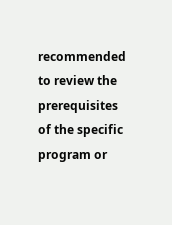recommended to review the prerequisites of the specific program or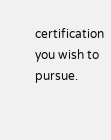certification you wish to pursue.